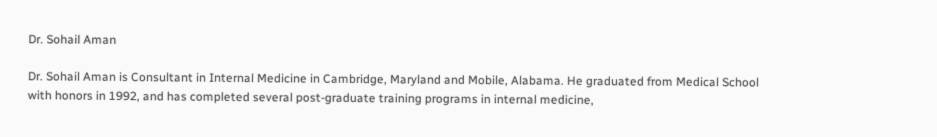Dr. Sohail Aman

Dr. Sohail Aman is Consultant in Internal Medicine in Cambridge, Maryland and Mobile, Alabama. He graduated from Medical School with honors in 1992, and has completed several post-graduate training programs in internal medicine,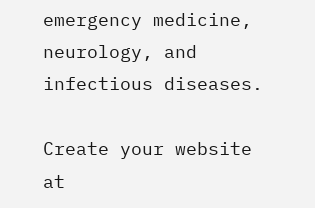emergency medicine, neurology, and infectious diseases.

Create your website at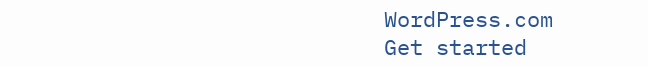WordPress.com
Get started